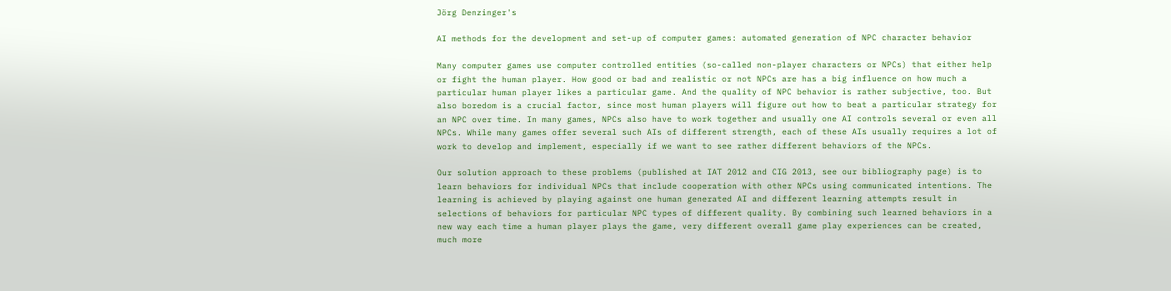Jörg Denzinger's

AI methods for the development and set-up of computer games: automated generation of NPC character behavior

Many computer games use computer controlled entities (so-called non-player characters or NPCs) that either help or fight the human player. How good or bad and realistic or not NPCs are has a big influence on how much a particular human player likes a particular game. And the quality of NPC behavior is rather subjective, too. But also boredom is a crucial factor, since most human players will figure out how to beat a particular strategy for an NPC over time. In many games, NPCs also have to work together and usually one AI controls several or even all NPCs. While many games offer several such AIs of different strength, each of these AIs usually requires a lot of work to develop and implement, especially if we want to see rather different behaviors of the NPCs.

Our solution approach to these problems (published at IAT 2012 and CIG 2013, see our bibliography page) is to learn behaviors for individual NPCs that include cooperation with other NPCs using communicated intentions. The learning is achieved by playing against one human generated AI and different learning attempts result in selections of behaviors for particular NPC types of different quality. By combining such learned behaviors in a new way each time a human player plays the game, very different overall game play experiences can be created, much more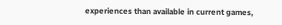experiences than available in current games,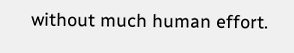without much human effort.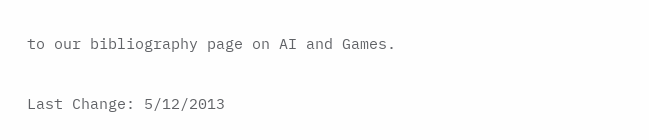to our bibliography page on AI and Games.

Last Change: 5/12/2013